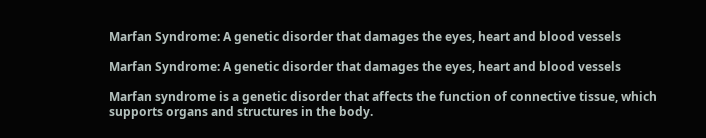Marfan Syndrome: A genetic disorder that damages the eyes, heart and blood vessels

Marfan Syndrome: A genetic disorder that damages the eyes, heart and blood vessels

Marfan syndrome is a genetic disorder that affects the function of connective tissue, which supports organs and structures in the body.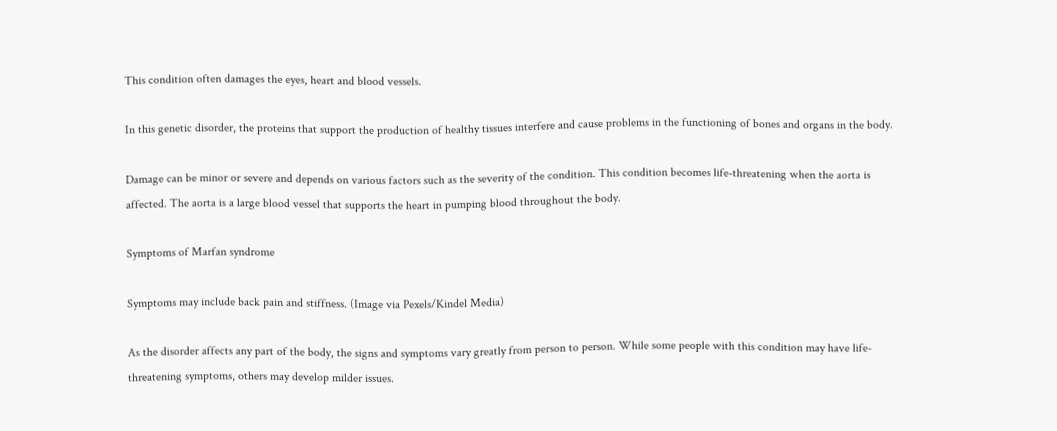This condition often damages the eyes, heart and blood vessels.

In this genetic disorder, the proteins that support the production of healthy tissues interfere and cause problems in the functioning of bones and organs in the body.

Damage can be minor or severe and depends on various factors such as the severity of the condition. This condition becomes life-threatening when the aorta is affected. The aorta is a large blood vessel that supports the heart in pumping blood throughout the body.

Symptoms of Marfan syndrome

Symptoms may include back pain and stiffness. (Image via Pexels/Kindel Media)

As the disorder affects any part of the body, the signs and symptoms vary greatly from person to person. While some people with this condition may have life-threatening symptoms, others may develop milder issues.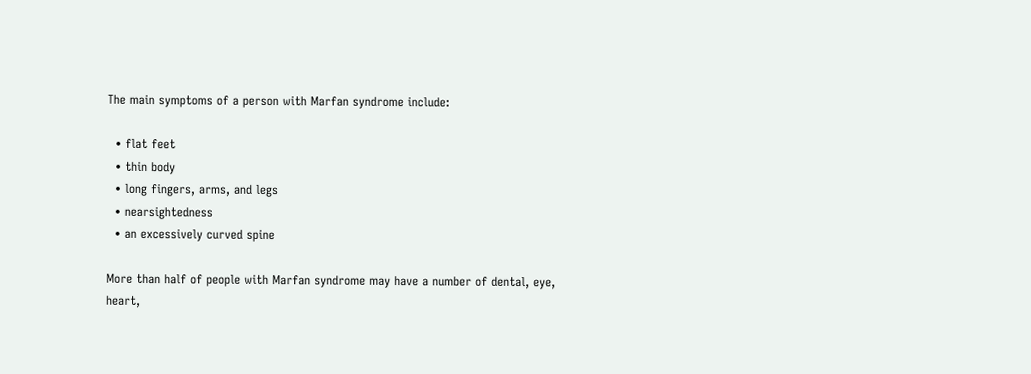The main symptoms of a person with Marfan syndrome include:

  • flat feet
  • thin body
  • long fingers, arms, and legs
  • nearsightedness
  • an excessively curved spine

More than half of people with Marfan syndrome may have a number of dental, eye, heart,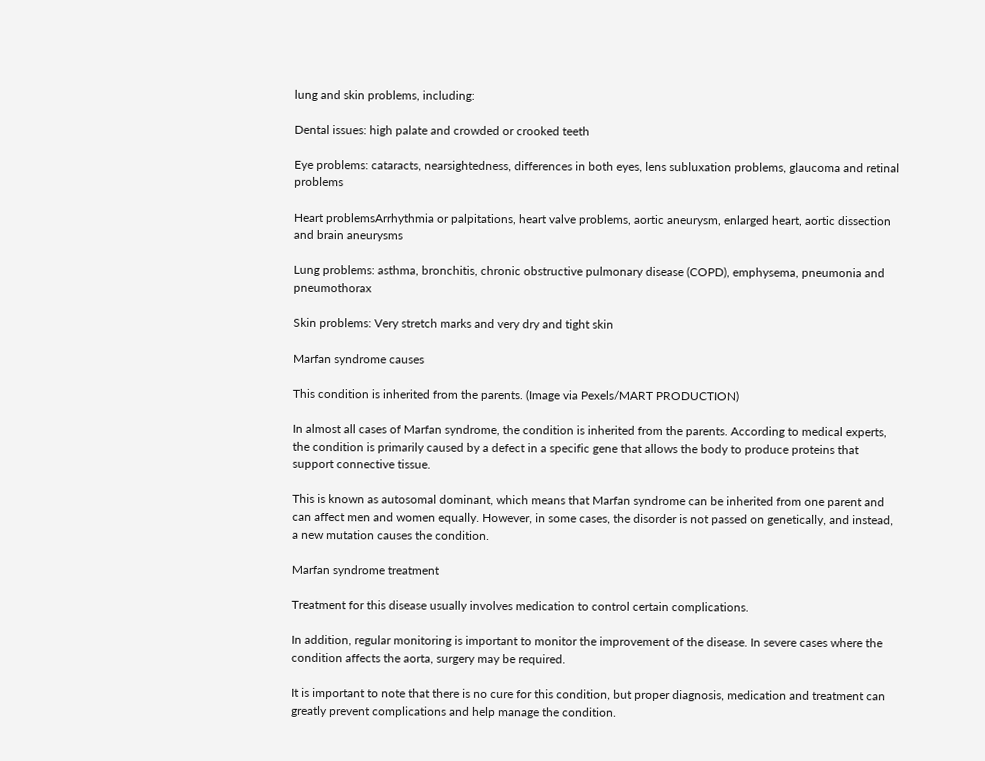lung and skin problems, including:

Dental issues: high palate and crowded or crooked teeth

Eye problems: cataracts, nearsightedness, differences in both eyes, lens subluxation problems, glaucoma and retinal problems

Heart problemsArrhythmia or palpitations, heart valve problems, aortic aneurysm, enlarged heart, aortic dissection and brain aneurysms

Lung problems: asthma, bronchitis, chronic obstructive pulmonary disease (COPD), emphysema, pneumonia and pneumothorax

Skin problems: Very stretch marks and very dry and tight skin

Marfan syndrome causes

This condition is inherited from the parents. (Image via Pexels/MART PRODUCTION)

In almost all cases of Marfan syndrome, the condition is inherited from the parents. According to medical experts, the condition is primarily caused by a defect in a specific gene that allows the body to produce proteins that support connective tissue.

This is known as autosomal dominant, which means that Marfan syndrome can be inherited from one parent and can affect men and women equally. However, in some cases, the disorder is not passed on genetically, and instead, a new mutation causes the condition.

Marfan syndrome treatment

Treatment for this disease usually involves medication to control certain complications.

In addition, regular monitoring is important to monitor the improvement of the disease. In severe cases where the condition affects the aorta, surgery may be required.

It is important to note that there is no cure for this condition, but proper diagnosis, medication and treatment can greatly prevent complications and help manage the condition.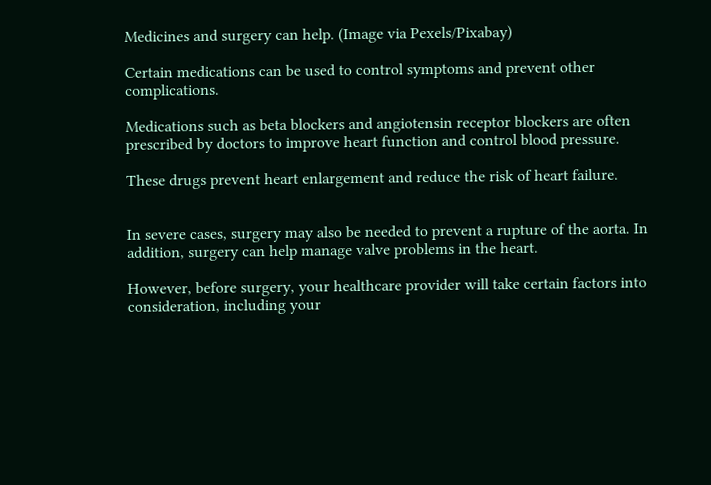Medicines and surgery can help. (Image via Pexels/Pixabay)

Certain medications can be used to control symptoms and prevent other complications.

Medications such as beta blockers and angiotensin receptor blockers are often prescribed by doctors to improve heart function and control blood pressure.

These drugs prevent heart enlargement and reduce the risk of heart failure.


In severe cases, surgery may also be needed to prevent a rupture of the aorta. In addition, surgery can help manage valve problems in the heart.

However, before surgery, your healthcare provider will take certain factors into consideration, including your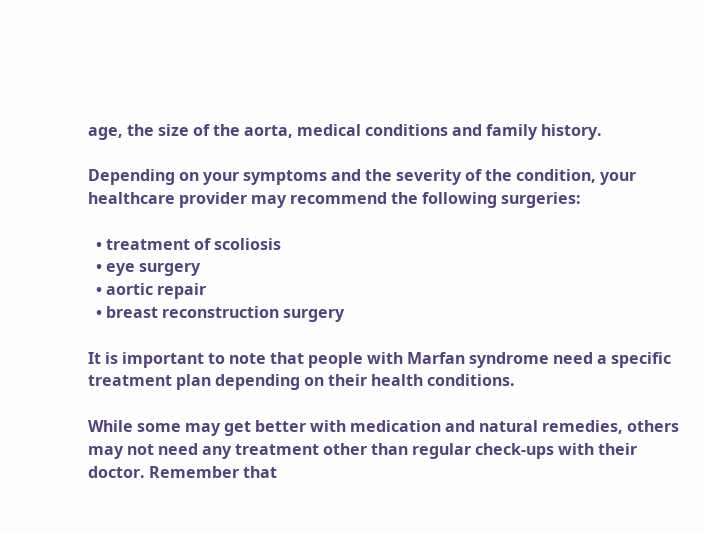age, the size of the aorta, medical conditions and family history.

Depending on your symptoms and the severity of the condition, your healthcare provider may recommend the following surgeries:

  • treatment of scoliosis
  • eye surgery
  • aortic repair
  • breast reconstruction surgery

It is important to note that people with Marfan syndrome need a specific treatment plan depending on their health conditions.

While some may get better with medication and natural remedies, others may not need any treatment other than regular check-ups with their doctor. Remember that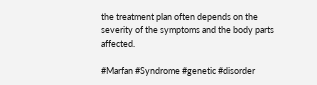the treatment plan often depends on the severity of the symptoms and the body parts affected.

#Marfan #Syndrome #genetic #disorder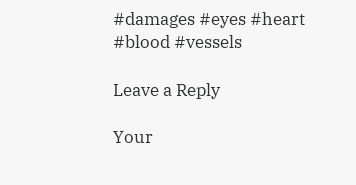#damages #eyes #heart #blood #vessels

Leave a Reply

Your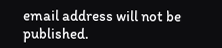email address will not be published.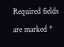Required fields are marked *